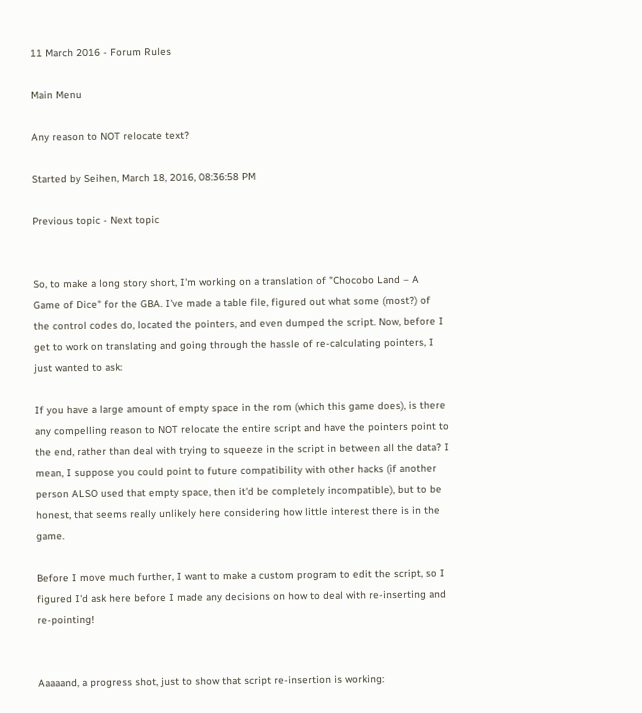11 March 2016 - Forum Rules

Main Menu

Any reason to NOT relocate text?

Started by Seihen, March 18, 2016, 08:36:58 PM

Previous topic - Next topic


So, to make a long story short, I'm working on a translation of "Chocobo Land – A Game of Dice" for the GBA. I've made a table file, figured out what some (most?) of the control codes do, located the pointers, and even dumped the script. Now, before I get to work on translating and going through the hassle of re-calculating pointers, I just wanted to ask:

If you have a large amount of empty space in the rom (which this game does), is there any compelling reason to NOT relocate the entire script and have the pointers point to the end, rather than deal with trying to squeeze in the script in between all the data? I mean, I suppose you could point to future compatibility with other hacks (if another person ALSO used that empty space, then it'd be completely incompatible), but to be honest, that seems really unlikely here considering how little interest there is in the game.

Before I move much further, I want to make a custom program to edit the script, so I figured I'd ask here before I made any decisions on how to deal with re-inserting and re-pointing!


Aaaaand, a progress shot, just to show that script re-insertion is working: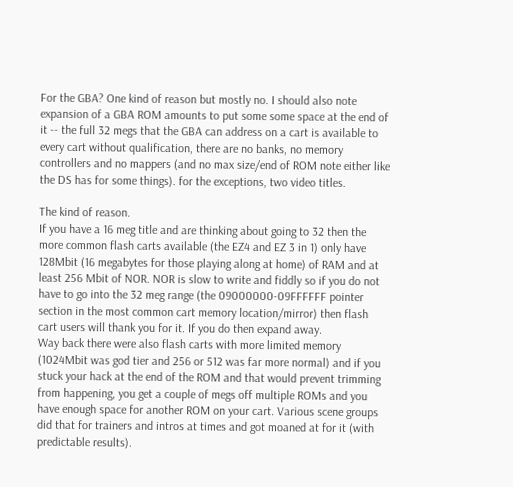For the GBA? One kind of reason but mostly no. I should also note expansion of a GBA ROM amounts to put some some space at the end of it -- the full 32 megs that the GBA can address on a cart is available to every cart without qualification, there are no banks, no memory controllers and no mappers (and no max size/end of ROM note either like the DS has for some things). for the exceptions, two video titles.

The kind of reason.
If you have a 16 meg title and are thinking about going to 32 then the more common flash carts available (the EZ4 and EZ 3 in 1) only have 128Mbit (16 megabytes for those playing along at home) of RAM and at least 256 Mbit of NOR. NOR is slow to write and fiddly so if you do not have to go into the 32 meg range (the 09000000-09FFFFFF pointer section in the most common cart memory location/mirror) then flash cart users will thank you for it. If you do then expand away.
Way back there were also flash carts with more limited memory (1024Mbit was god tier and 256 or 512 was far more normal) and if you stuck your hack at the end of the ROM and that would prevent trimming from happening, you get a couple of megs off multiple ROMs and you have enough space for another ROM on your cart. Various scene groups did that for trainers and intros at times and got moaned at for it (with predictable results).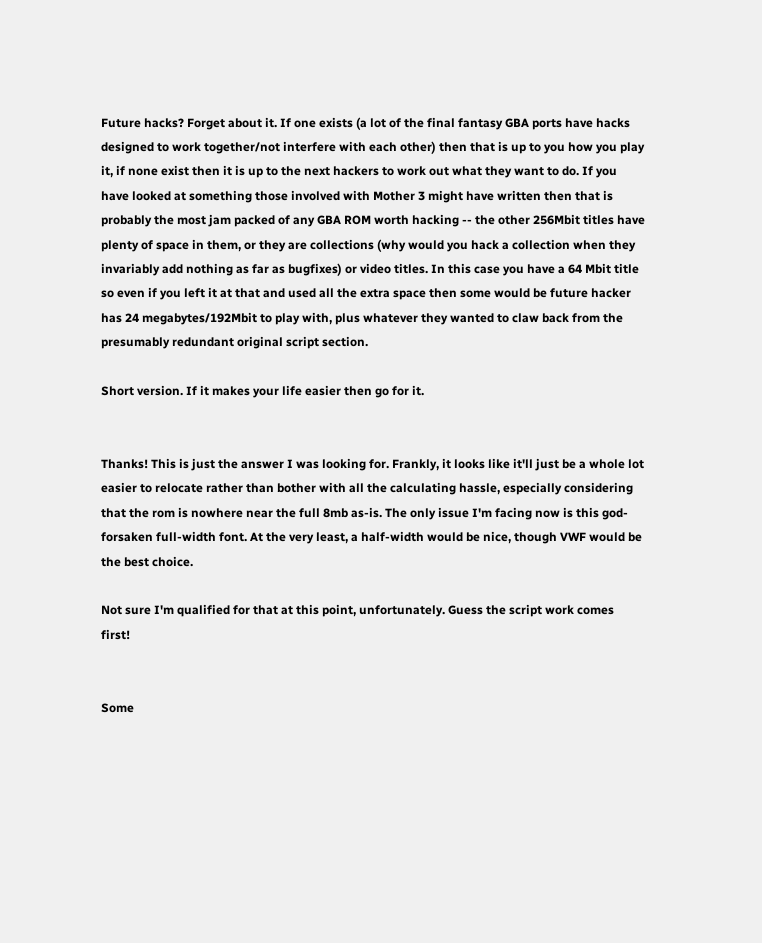Future hacks? Forget about it. If one exists (a lot of the final fantasy GBA ports have hacks designed to work together/not interfere with each other) then that is up to you how you play it, if none exist then it is up to the next hackers to work out what they want to do. If you have looked at something those involved with Mother 3 might have written then that is probably the most jam packed of any GBA ROM worth hacking -- the other 256Mbit titles have plenty of space in them, or they are collections (why would you hack a collection when they invariably add nothing as far as bugfixes) or video titles. In this case you have a 64 Mbit title so even if you left it at that and used all the extra space then some would be future hacker has 24 megabytes/192Mbit to play with, plus whatever they wanted to claw back from the presumably redundant original script section.

Short version. If it makes your life easier then go for it.


Thanks! This is just the answer I was looking for. Frankly, it looks like it'll just be a whole lot easier to relocate rather than bother with all the calculating hassle, especially considering that the rom is nowhere near the full 8mb as-is. The only issue I'm facing now is this god-forsaken full-width font. At the very least, a half-width would be nice, though VWF would be the best choice.

Not sure I'm qualified for that at this point, unfortunately. Guess the script work comes first!


Some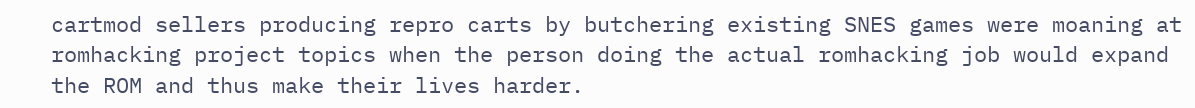cartmod sellers producing repro carts by butchering existing SNES games were moaning at romhacking project topics when the person doing the actual romhacking job would expand the ROM and thus make their lives harder.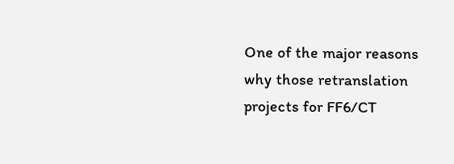One of the major reasons why those retranslation projects for FF6/CT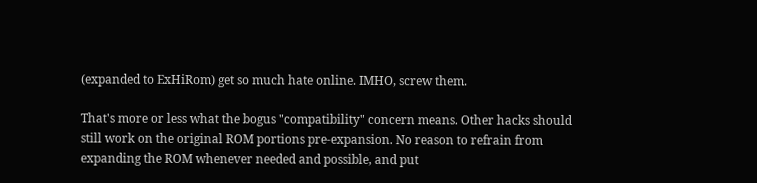(expanded to ExHiRom) get so much hate online. IMHO, screw them.

That's more or less what the bogus "compatibility" concern means. Other hacks should still work on the original ROM portions pre-expansion. No reason to refrain from expanding the ROM whenever needed and possible, and put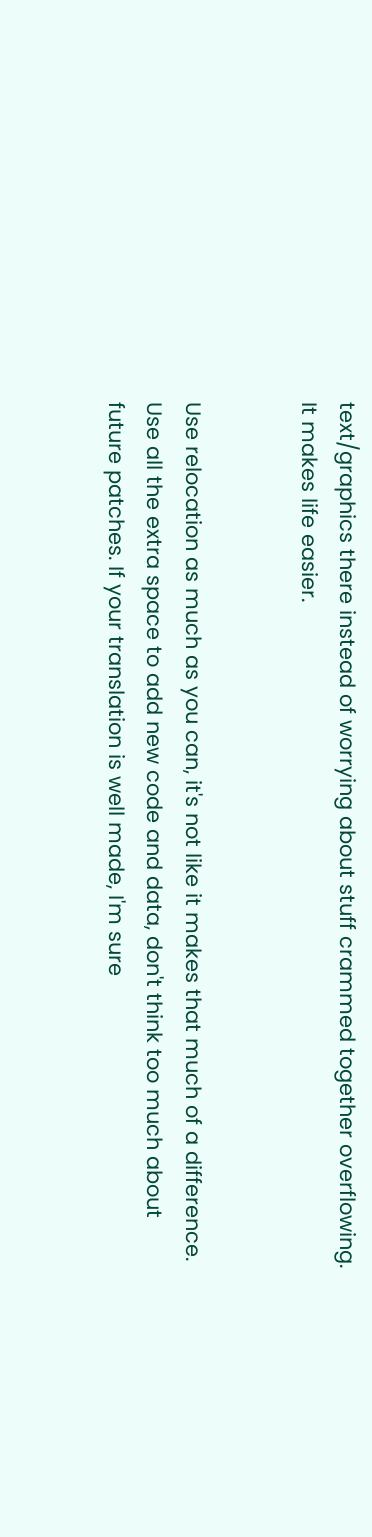text/graphics there instead of worrying about stuff crammed together overflowing. It makes life easier.


Use relocation as much as you can, it's not like it makes that much of a difference. Use all the extra space to add new code and data, don't think too much about future patches. If your translation is well made, I'm sure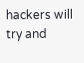hackers will try and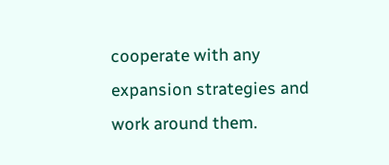cooperate with any expansion strategies and work around them.